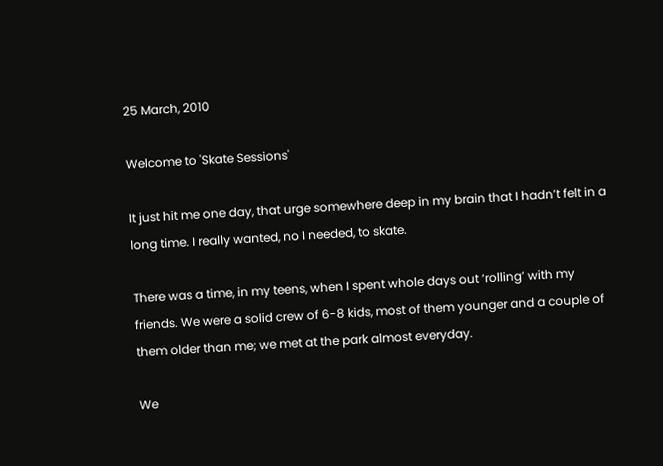25 March, 2010

Welcome to 'Skate Sessions'

It just hit me one day, that urge somewhere deep in my brain that I hadn’t felt in a long time. I really wanted, no I needed, to skate.

There was a time, in my teens, when I spent whole days out ‘rolling’ with my friends. We were a solid crew of 6-8 kids, most of them younger and a couple of them older than me; we met at the park almost everyday.

We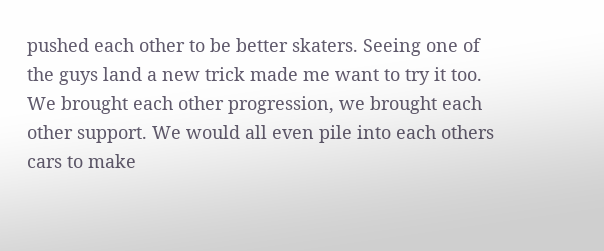pushed each other to be better skaters. Seeing one of the guys land a new trick made me want to try it too. We brought each other progression, we brought each other support. We would all even pile into each others cars to make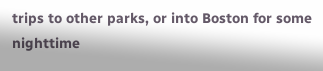trips to other parks, or into Boston for some nighttime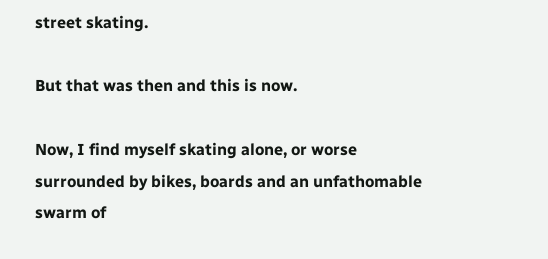street skating.

But that was then and this is now.

Now, I find myself skating alone, or worse surrounded by bikes, boards and an unfathomable swarm of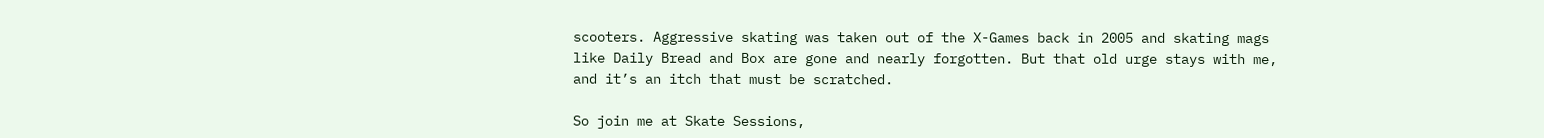scooters. Aggressive skating was taken out of the X-Games back in 2005 and skating mags like Daily Bread and Box are gone and nearly forgotten. But that old urge stays with me, and it’s an itch that must be scratched.

So join me at Skate Sessions,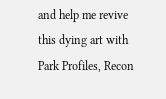and help me revive this dying art with Park Profiles, Recon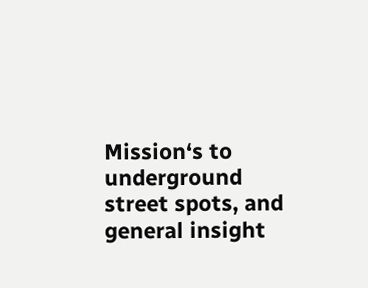Mission‘s to underground street spots, and general insight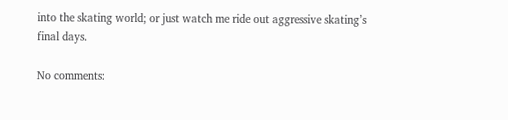into the skating world; or just watch me ride out aggressive skating’s final days.

No comments: